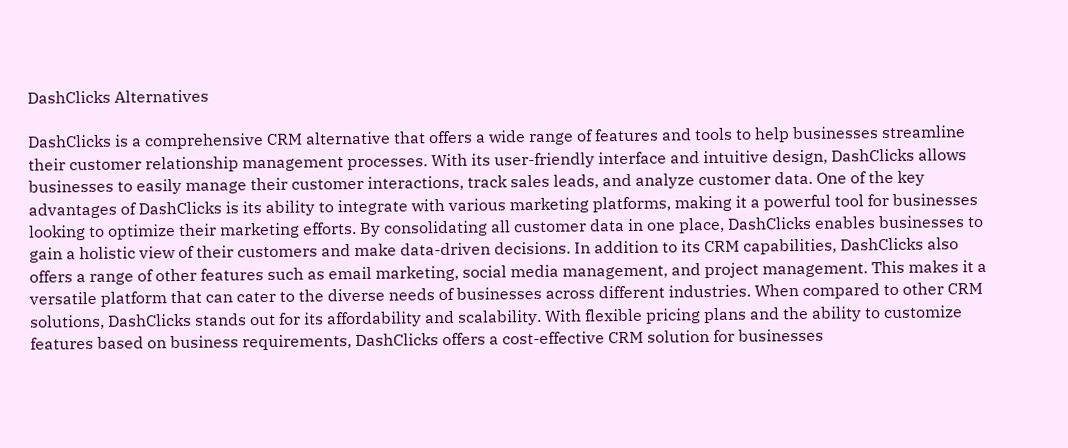DashClicks Alternatives

DashClicks is a comprehensive CRM alternative that offers a wide range of features and tools to help businesses streamline their customer relationship management processes. With its user-friendly interface and intuitive design, DashClicks allows businesses to easily manage their customer interactions, track sales leads, and analyze customer data. One of the key advantages of DashClicks is its ability to integrate with various marketing platforms, making it a powerful tool for businesses looking to optimize their marketing efforts. By consolidating all customer data in one place, DashClicks enables businesses to gain a holistic view of their customers and make data-driven decisions. In addition to its CRM capabilities, DashClicks also offers a range of other features such as email marketing, social media management, and project management. This makes it a versatile platform that can cater to the diverse needs of businesses across different industries. When compared to other CRM solutions, DashClicks stands out for its affordability and scalability. With flexible pricing plans and the ability to customize features based on business requirements, DashClicks offers a cost-effective CRM solution for businesses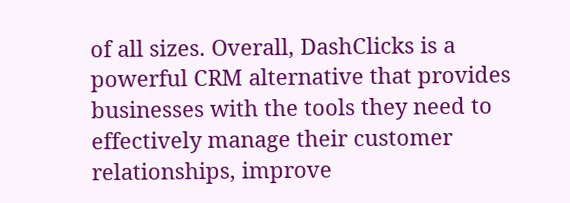of all sizes. Overall, DashClicks is a powerful CRM alternative that provides businesses with the tools they need to effectively manage their customer relationships, improve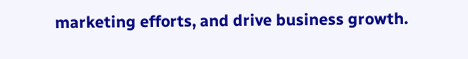marketing efforts, and drive business growth.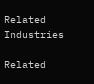Related Industries

Related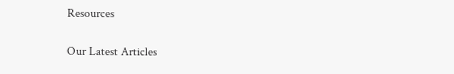Resources

Our Latest Articles